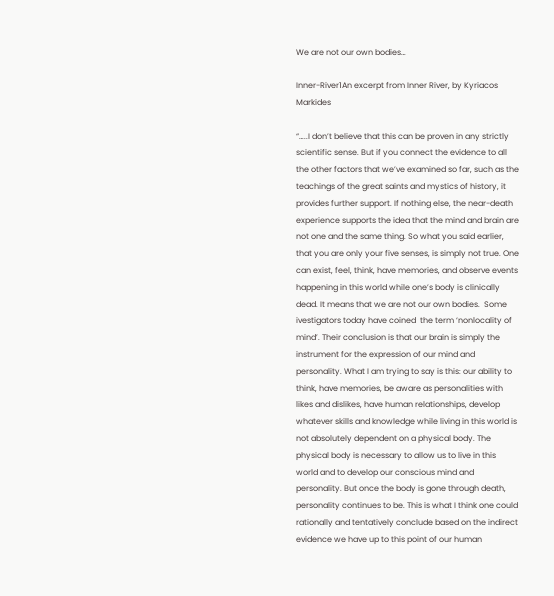We are not our own bodies…

Inner-River1An excerpt from Inner River, by Kyriacos Markides

“…..I don’t believe that this can be proven in any strictly scientific sense. But if you connect the evidence to all the other factors that we’ve examined so far, such as the teachings of the great saints and mystics of history, it provides further support. If nothing else, the near-death experience supports the idea that the mind and brain are not one and the same thing. So what you said earlier, that you are only your five senses, is simply not true. One can exist, feel, think, have memories, and observe events happening in this world while one’s body is clinically dead. It means that we are not our own bodies.  Some ivestigators today have coined  the term ‘nonlocality of mind’. Their conclusion is that our brain is simply the instrument for the expression of our mind and personality. What I am trying to say is this: our ability to think, have memories, be aware as personalities with likes and dislikes, have human relationships, develop whatever skills and knowledge while living in this world is not absolutely dependent on a physical body. The physical body is necessary to allow us to live in this world and to develop our conscious mind and personality. But once the body is gone through death, personality continues to be. This is what I think one could rationally and tentatively conclude based on the indirect evidence we have up to this point of our human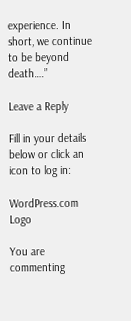experience. In short, we continue to be beyond death….”

Leave a Reply

Fill in your details below or click an icon to log in:

WordPress.com Logo

You are commenting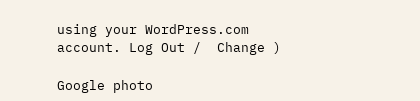using your WordPress.com account. Log Out /  Change )

Google photo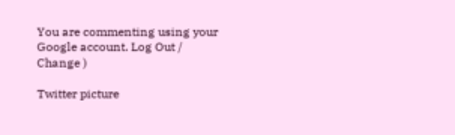You are commenting using your Google account. Log Out /  Change )

Twitter picture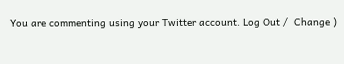You are commenting using your Twitter account. Log Out /  Change )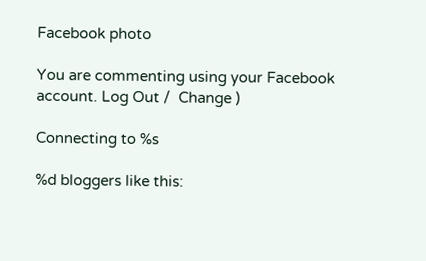Facebook photo

You are commenting using your Facebook account. Log Out /  Change )

Connecting to %s

%d bloggers like this: